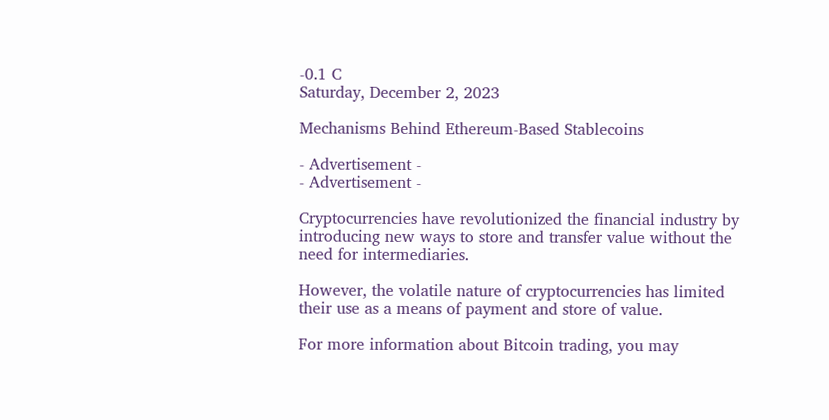-0.1 C
Saturday, December 2, 2023

Mechanisms Behind Ethereum-Based Stablecoins

- Advertisement -
- Advertisement -

Cryptocurrencies have revolutionized the financial industry by introducing new ways to store and transfer value without the need for intermediaries.

However, the volatile nature of cryptocurrencies has limited their use as a means of payment and store of value.

For more information about Bitcoin trading, you may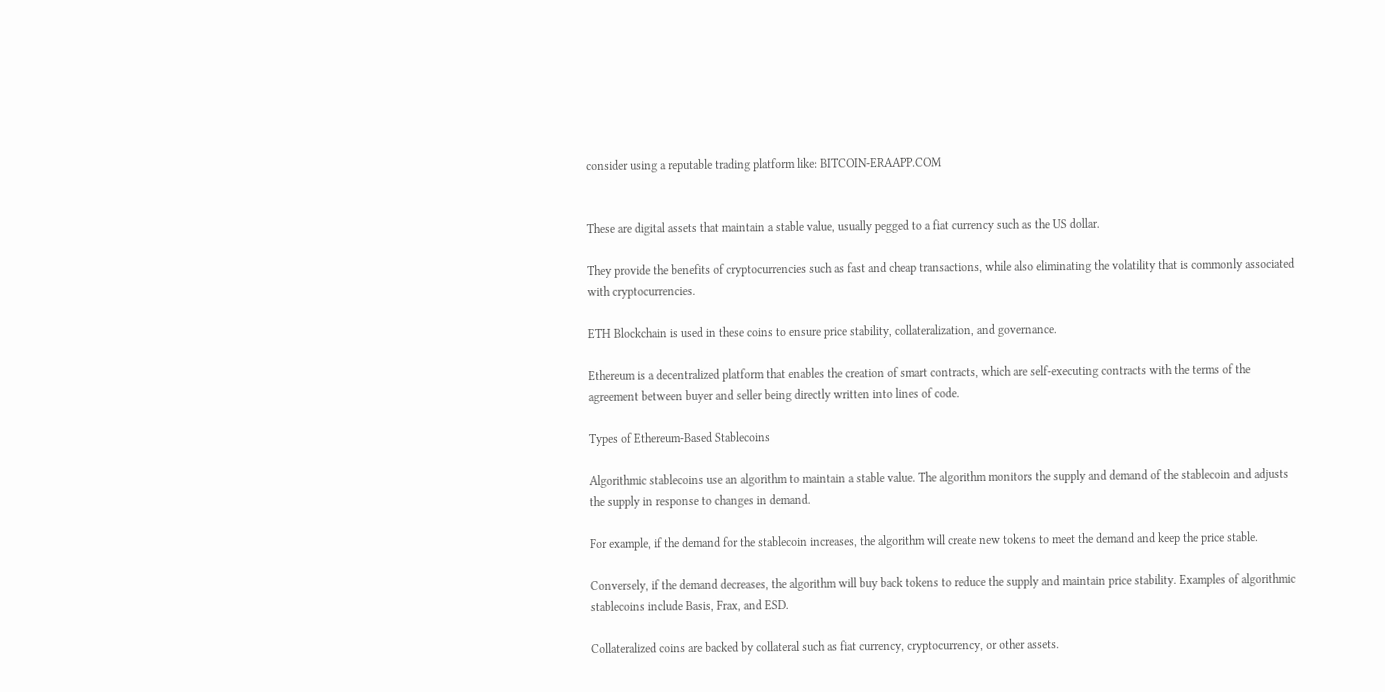consider using a reputable trading platform like: BITCOIN-ERAAPP.COM


These are digital assets that maintain a stable value, usually pegged to a fiat currency such as the US dollar.

They provide the benefits of cryptocurrencies such as fast and cheap transactions, while also eliminating the volatility that is commonly associated with cryptocurrencies.

ETH Blockchain is used in these coins to ensure price stability, collateralization, and governance.

Ethereum is a decentralized platform that enables the creation of smart contracts, which are self-executing contracts with the terms of the agreement between buyer and seller being directly written into lines of code.

Types of Ethereum-Based Stablecoins

Algorithmic stablecoins use an algorithm to maintain a stable value. The algorithm monitors the supply and demand of the stablecoin and adjusts the supply in response to changes in demand.

For example, if the demand for the stablecoin increases, the algorithm will create new tokens to meet the demand and keep the price stable.

Conversely, if the demand decreases, the algorithm will buy back tokens to reduce the supply and maintain price stability. Examples of algorithmic stablecoins include Basis, Frax, and ESD.

Collateralized coins are backed by collateral such as fiat currency, cryptocurrency, or other assets.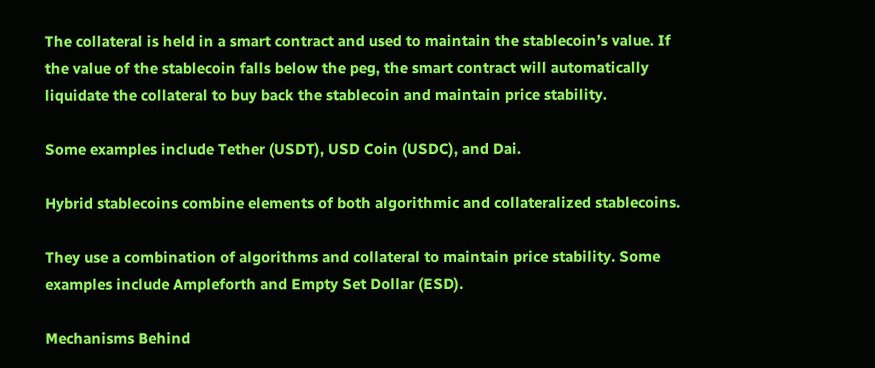The collateral is held in a smart contract and used to maintain the stablecoin’s value. If the value of the stablecoin falls below the peg, the smart contract will automatically liquidate the collateral to buy back the stablecoin and maintain price stability.

Some examples include Tether (USDT), USD Coin (USDC), and Dai.

Hybrid stablecoins combine elements of both algorithmic and collateralized stablecoins.

They use a combination of algorithms and collateral to maintain price stability. Some examples include Ampleforth and Empty Set Dollar (ESD).

Mechanisms Behind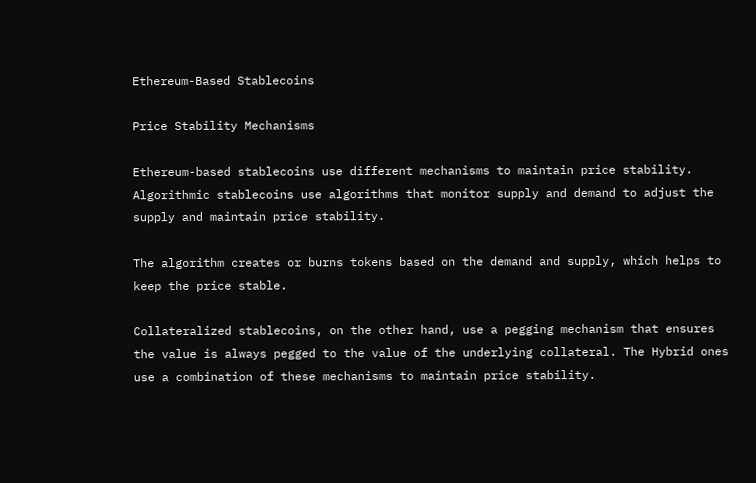Ethereum-Based Stablecoins

Price Stability Mechanisms

Ethereum-based stablecoins use different mechanisms to maintain price stability. Algorithmic stablecoins use algorithms that monitor supply and demand to adjust the supply and maintain price stability.

The algorithm creates or burns tokens based on the demand and supply, which helps to keep the price stable.

Collateralized stablecoins, on the other hand, use a pegging mechanism that ensures the value is always pegged to the value of the underlying collateral. The Hybrid ones use a combination of these mechanisms to maintain price stability.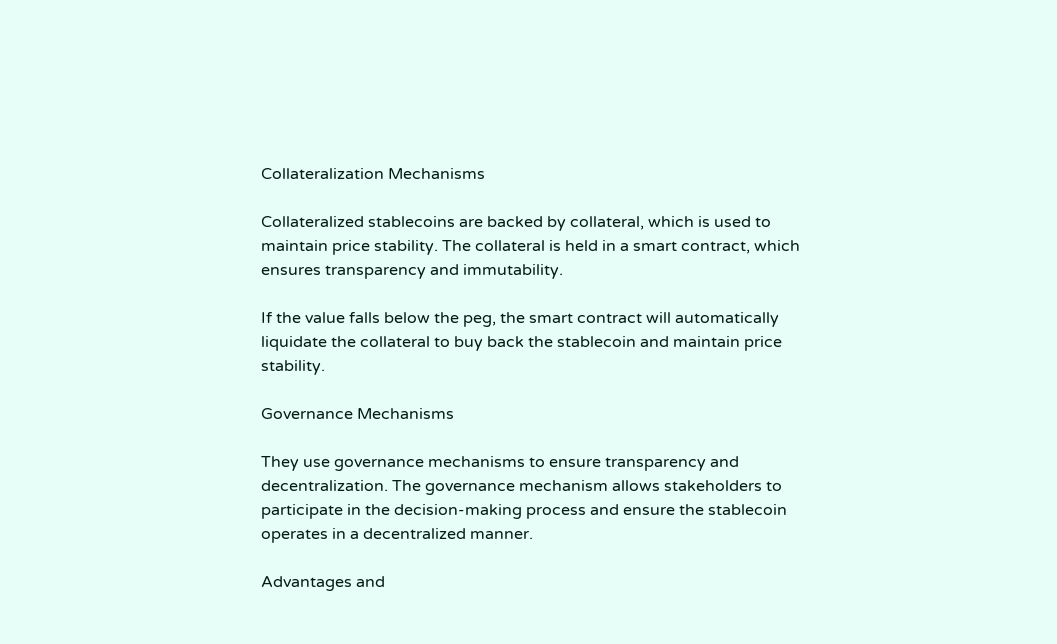Collateralization Mechanisms

Collateralized stablecoins are backed by collateral, which is used to maintain price stability. The collateral is held in a smart contract, which ensures transparency and immutability.

If the value falls below the peg, the smart contract will automatically liquidate the collateral to buy back the stablecoin and maintain price stability.

Governance Mechanisms

They use governance mechanisms to ensure transparency and decentralization. The governance mechanism allows stakeholders to participate in the decision-making process and ensure the stablecoin operates in a decentralized manner.

Advantages and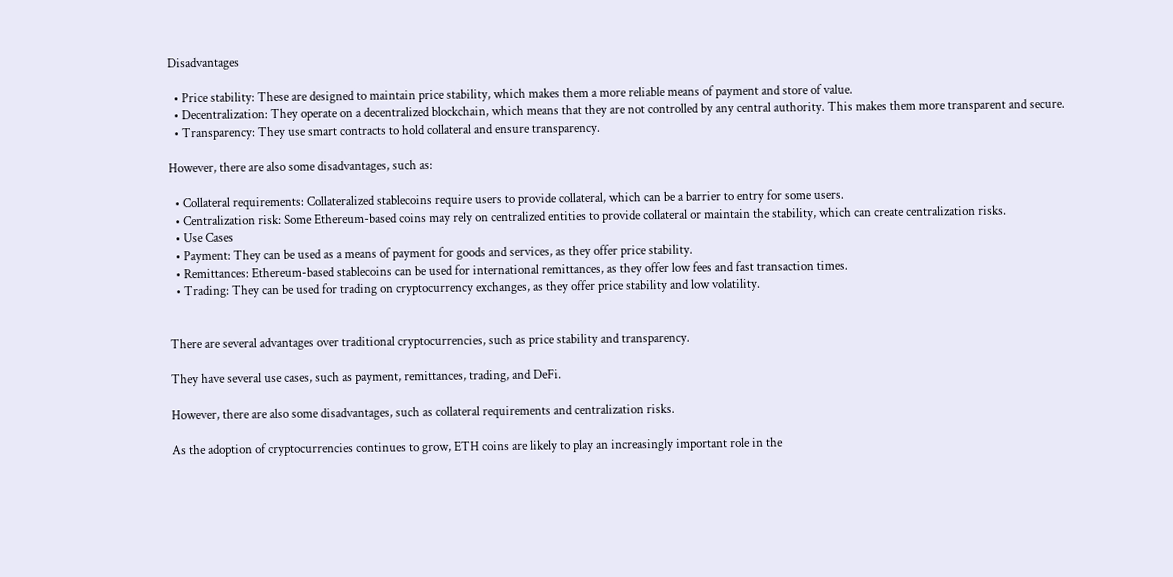Disadvantages

  • Price stability: These are designed to maintain price stability, which makes them a more reliable means of payment and store of value.
  • Decentralization: They operate on a decentralized blockchain, which means that they are not controlled by any central authority. This makes them more transparent and secure.
  • Transparency: They use smart contracts to hold collateral and ensure transparency.

However, there are also some disadvantages, such as:

  • Collateral requirements: Collateralized stablecoins require users to provide collateral, which can be a barrier to entry for some users.
  • Centralization risk: Some Ethereum-based coins may rely on centralized entities to provide collateral or maintain the stability, which can create centralization risks.
  • Use Cases
  • Payment: They can be used as a means of payment for goods and services, as they offer price stability.
  • Remittances: Ethereum-based stablecoins can be used for international remittances, as they offer low fees and fast transaction times.
  • Trading: They can be used for trading on cryptocurrency exchanges, as they offer price stability and low volatility.


There are several advantages over traditional cryptocurrencies, such as price stability and transparency.

They have several use cases, such as payment, remittances, trading, and DeFi.

However, there are also some disadvantages, such as collateral requirements and centralization risks.

As the adoption of cryptocurrencies continues to grow, ETH coins are likely to play an increasingly important role in the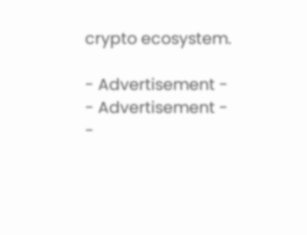crypto ecosystem.

- Advertisement -
- Advertisement -
-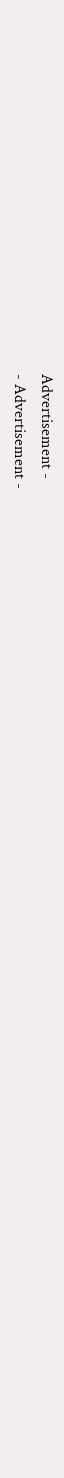Advertisement -
- Advertisement -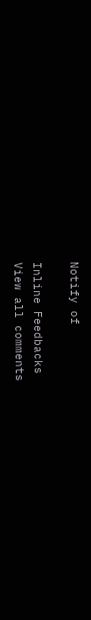Notify of

Inline Feedbacks
View all comments